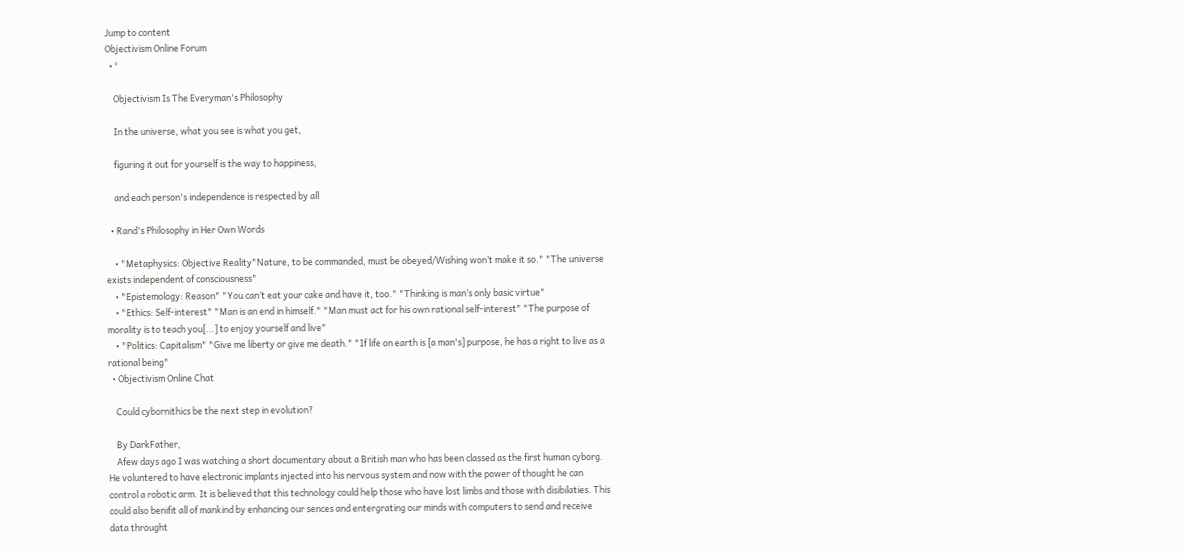Jump to content
Objectivism Online Forum
  • °

    Objectivism Is The Everyman's Philosophy

    In the universe, what you see is what you get,

    figuring it out for yourself is the way to happiness,

    and each person's independence is respected by all

  • Rand's Philosophy in Her Own Words

    • "Metaphysics: Objective Reality"Nature, to be commanded, must be obeyed/Wishing won’t make it so." "The universe exists independent of consciousness"
    • "Epistemology: Reason" "You can’t eat your cake and have it, too." "Thinking is man’s only basic virtue"
    • "Ethics: Self-interest" "Man is an end in himself." "Man must act for his own rational self-interest" "The purpose of morality is to teach you[...] to enjoy yourself and live"
    • "Politics: Capitalism" "Give me liberty or give me death." "If life on earth is [a man's] purpose, he has a right to live as a rational being"
  • Objectivism Online Chat

    Could cybornithics be the next step in evolution?

    By DarkFather,
    Afew days ago I was watching a short documentary about a British man who has been classed as the first human cyborg. He voluntered to have electronic implants injected into his nervous system and now with the power of thought he can control a robotic arm. It is believed that this technology could help those who have lost limbs and those with disibilaties. This could also benifit all of mankind by enhancing our sences and entergrating our minds with computers to send and receive data throught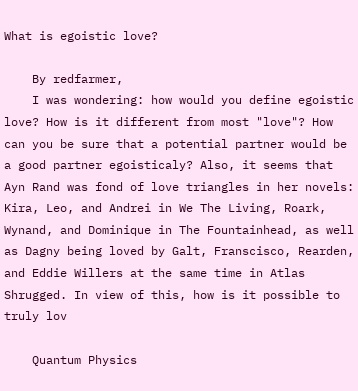What is egoistic love?

    By redfarmer,
    I was wondering: how would you define egoistic love? How is it different from most "love"? How can you be sure that a potential partner would be a good partner egoisticaly? Also, it seems that Ayn Rand was fond of love triangles in her novels: Kira, Leo, and Andrei in We The Living, Roark, Wynand, and Dominique in The Fountainhead, as well as Dagny being loved by Galt, Franscisco, Rearden, and Eddie Willers at the same time in Atlas Shrugged. In view of this, how is it possible to truly lov

    Quantum Physics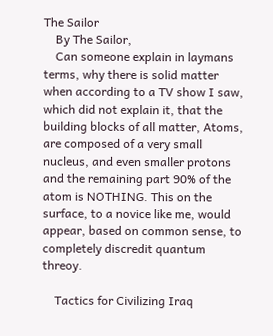The Sailor
    By The Sailor,
    Can someone explain in laymans terms, why there is solid matter when according to a TV show I saw, which did not explain it, that the building blocks of all matter, Atoms, are composed of a very small nucleus, and even smaller protons and the remaining part 90% of the atom is NOTHING. This on the surface, to a novice like me, would appear, based on common sense, to completely discredit quantum threoy.

    Tactics for Civilizing Iraq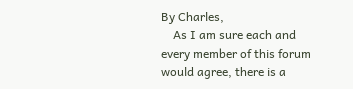By Charles,
    As I am sure each and every member of this forum would agree, there is a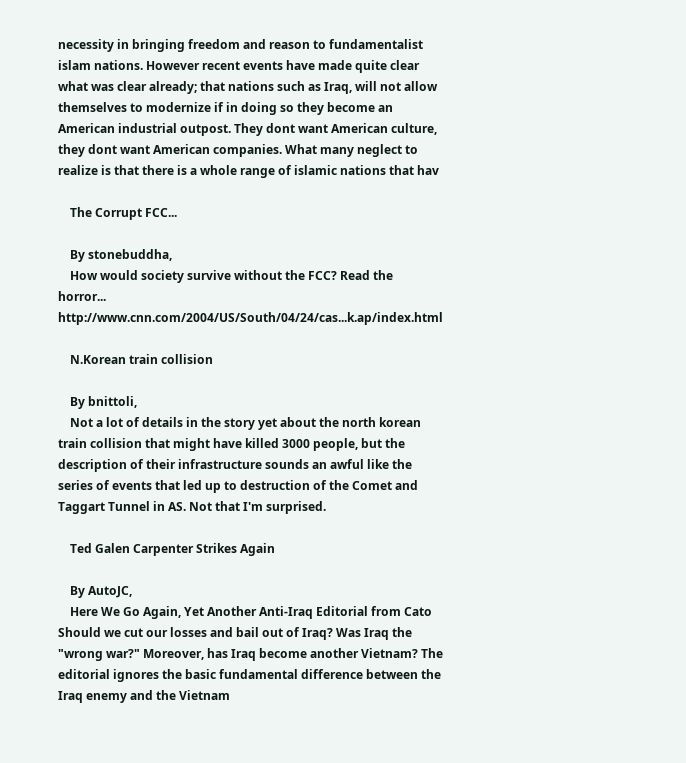necessity in bringing freedom and reason to fundamentalist islam nations. However recent events have made quite clear what was clear already; that nations such as Iraq, will not allow themselves to modernize if in doing so they become an American industrial outpost. They dont want American culture, they dont want American companies. What many neglect to realize is that there is a whole range of islamic nations that hav

    The Corrupt FCC...

    By stonebuddha,
    How would society survive without the FCC? Read the horror... http://www.cnn.com/2004/US/South/04/24/cas...k.ap/index.html

    N.Korean train collision

    By bnittoli,
    Not a lot of details in the story yet about the north korean train collision that might have killed 3000 people, but the description of their infrastructure sounds an awful like the series of events that led up to destruction of the Comet and Taggart Tunnel in AS. Not that I'm surprised.

    Ted Galen Carpenter Strikes Again

    By AutoJC,
    Here We Go Again, Yet Another Anti-Iraq Editorial from Cato Should we cut our losses and bail out of Iraq? Was Iraq the "wrong war?" Moreover, has Iraq become another Vietnam? The editorial ignores the basic fundamental difference between the Iraq enemy and the Vietnam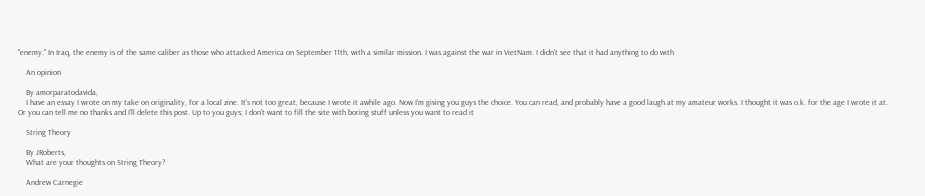"enemy." In Iraq, the enemy is of the same caliber as those who attacked America on September 11th, with a similar mission. I was against the war in VietNam. I didn't see that it had anything to do with

    An opinion

    By amorparatodavida,
    I have an essay I wrote on my take on originality, for a local zine. It's not too great, because I wrote it awhile ago. Now I'm giving you guys the choice. You can read, and probably have a good laugh at my amateur works. I thought it was o.k. for the age I wrote it at. Or you can tell me no thanks and I'll delete this post. Up to you guys; I don't want to fill the site with boring stuff unless you want to read it

    String Theory

    By JRoberts,
    What are your thoughts on String Theory?

    Andrew Carnegie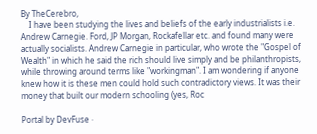By TheCerebro,
    I have been studying the lives and beliefs of the early industrialists i.e. Andrew Carnegie. Ford, JP Morgan, Rockafellar etc. and found many were actually socialists. Andrew Carnegie in particular, who wrote the "Gospel of Wealth" in which he said the rich should live simply and be philanthropists, while throwing around terms like "workingman". I am wondering if anyone knew how it is these men could hold such contradictory views. It was their money that built our modern schooling (yes, Roc

Portal by DevFuse ·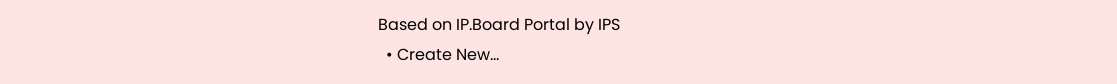Based on IP.Board Portal by IPS
  • Create New...